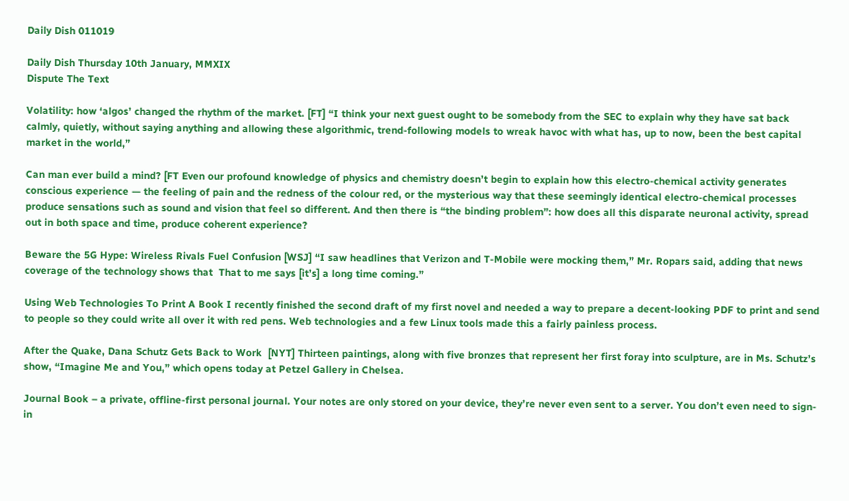Daily Dish 011019

Daily Dish Thursday 10th January, MMXIX
Dispute The Text

Volatility: how ‘algos’ changed the rhythm of the market. [FT] “I think your next guest ought to be somebody from the SEC to explain why they have sat back calmly, quietly, without saying anything and allowing these algorithmic, trend-following models to wreak havoc with what has, up to now, been the best capital market in the world,”

Can man ever build a mind? [FT Even our profound knowledge of physics and chemistry doesn’t begin to explain how this electro-chemical activity generates conscious experience — the feeling of pain and the redness of the colour red, or the mysterious way that these seemingly identical electro-chemical processes produce sensations such as sound and vision that feel so different. And then there is “the binding problem”: how does all this disparate neuronal activity, spread out in both space and time, produce coherent experience?

Beware the 5G Hype: Wireless Rivals Fuel Confusion [WSJ] “I saw headlines that Verizon and T-Mobile were mocking them,” Mr. Ropars said, adding that news coverage of the technology shows that  That to me says [it’s] a long time coming.”

Using Web Technologies To Print A Book I recently finished the second draft of my first novel and needed a way to prepare a decent-looking PDF to print and send to people so they could write all over it with red pens. Web technologies and a few Linux tools made this a fairly painless process.

After the Quake, Dana Schutz Gets Back to Work  [NYT] Thirteen paintings, along with five bronzes that represent her first foray into sculpture, are in Ms. Schutz’s show, “Imagine Me and You,” which opens today at Petzel Gallery in Chelsea.

Journal Book – a private, offline-first personal journal. Your notes are only stored on your device, they’re never even sent to a server. You don’t even need to sign-in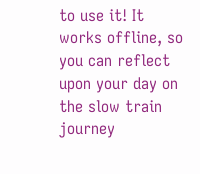to use it! It works offline, so you can reflect upon your day on the slow train journey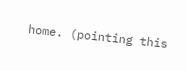home. (pointing this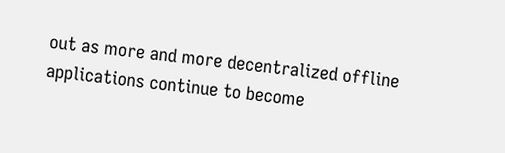out as more and more decentralized offline applications continue to become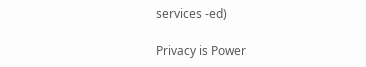services -ed)

Privacy is Power